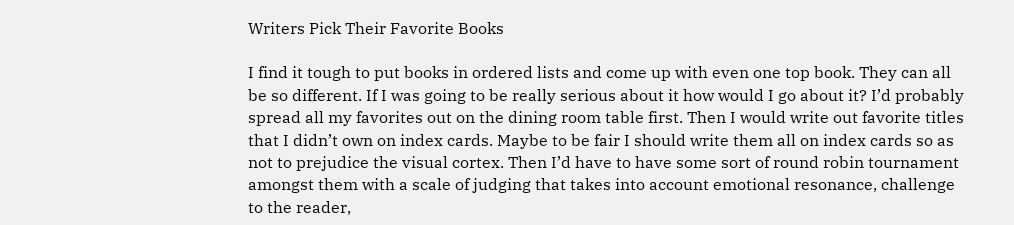Writers Pick Their Favorite Books

I find it tough to put books in ordered lists and come up with even one top book. They can all be so different. If I was going to be really serious about it how would I go about it? I’d probably spread all my favorites out on the dining room table first. Then I would write out favorite titles that I didn’t own on index cards. Maybe to be fair I should write them all on index cards so as not to prejudice the visual cortex. Then I’d have to have some sort of round robin tournament amongst them with a scale of judging that takes into account emotional resonance, challenge to the reader,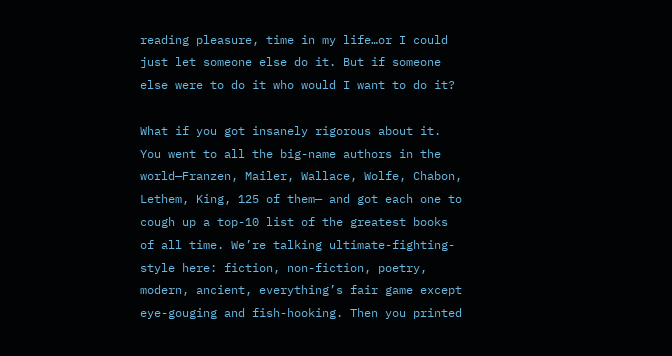reading pleasure, time in my life…or I could just let someone else do it. But if someone else were to do it who would I want to do it?

What if you got insanely rigorous about it. You went to all the big-name authors in the world—Franzen, Mailer, Wallace, Wolfe, Chabon, Lethem, King, 125 of them— and got each one to cough up a top-10 list of the greatest books of all time. We’re talking ultimate-fighting-style here: fiction, non-fiction, poetry, modern, ancient, everything’s fair game except eye-gouging and fish-hooking. Then you printed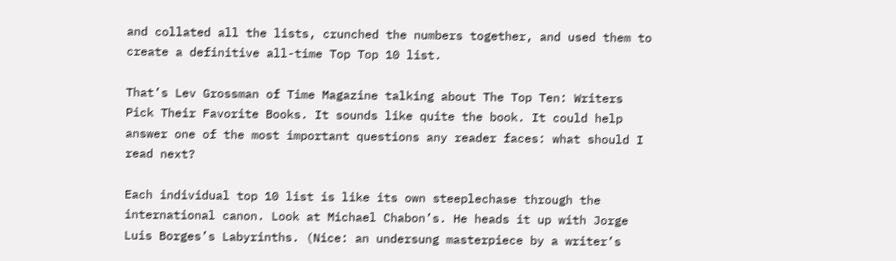and collated all the lists, crunched the numbers together, and used them to create a definitive all-time Top Top 10 list.

That’s Lev Grossman of Time Magazine talking about The Top Ten: Writers Pick Their Favorite Books. It sounds like quite the book. It could help answer one of the most important questions any reader faces: what should I read next?

Each individual top 10 list is like its own steeplechase through the international canon. Look at Michael Chabon’s. He heads it up with Jorge Luis Borges’s Labyrinths. (Nice: an undersung masterpiece by a writer’s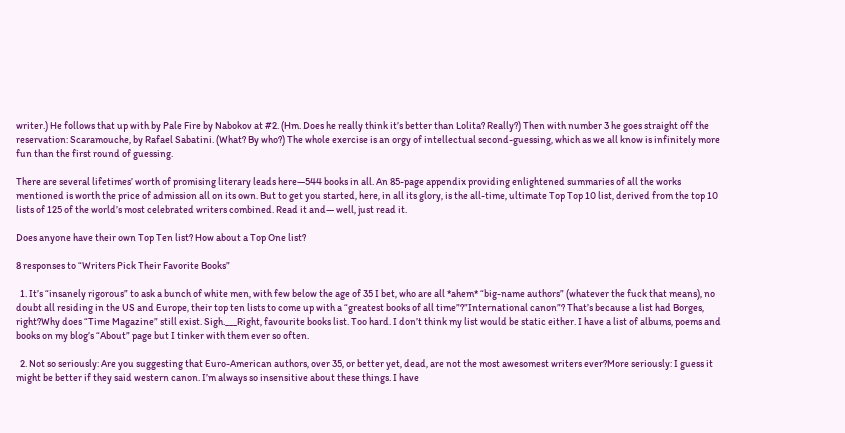writer.) He follows that up with by Pale Fire by Nabokov at #2. (Hm. Does he really think it’s better than Lolita? Really?) Then with number 3 he goes straight off the reservation: Scaramouche, by Rafael Sabatini. (What? By who?) The whole exercise is an orgy of intellectual second-guessing, which as we all know is infinitely more fun than the first round of guessing.

There are several lifetimes’ worth of promising literary leads here—544 books in all. An 85-page appendix providing enlightened summaries of all the works mentioned is worth the price of admission all on its own. But to get you started, here, in all its glory, is the all-time, ultimate Top Top 10 list, derived from the top 10 lists of 125 of the world’s most celebrated writers combined. Read it and— well, just read it.

Does anyone have their own Top Ten list? How about a Top One list?

8 responses to “Writers Pick Their Favorite Books”

  1. It’s “insanely rigorous” to ask a bunch of white men, with few below the age of 35 I bet, who are all *ahem* “big-name authors” (whatever the fuck that means), no doubt all residing in the US and Europe, their top ten lists to come up with a “greatest books of all time”?”International canon”? That’s because a list had Borges, right?Why does “Time Magazine” still exist. Sigh.___Right, favourite books list. Too hard. I don’t think my list would be static either. I have a list of albums, poems and books on my blog’s “About” page but I tinker with them ever so often.

  2. Not so seriously: Are you suggesting that Euro-American authors, over 35, or better yet, dead, are not the most awesomest writers ever?More seriously: I guess it might be better if they said western canon. I’m always so insensitive about these things. I have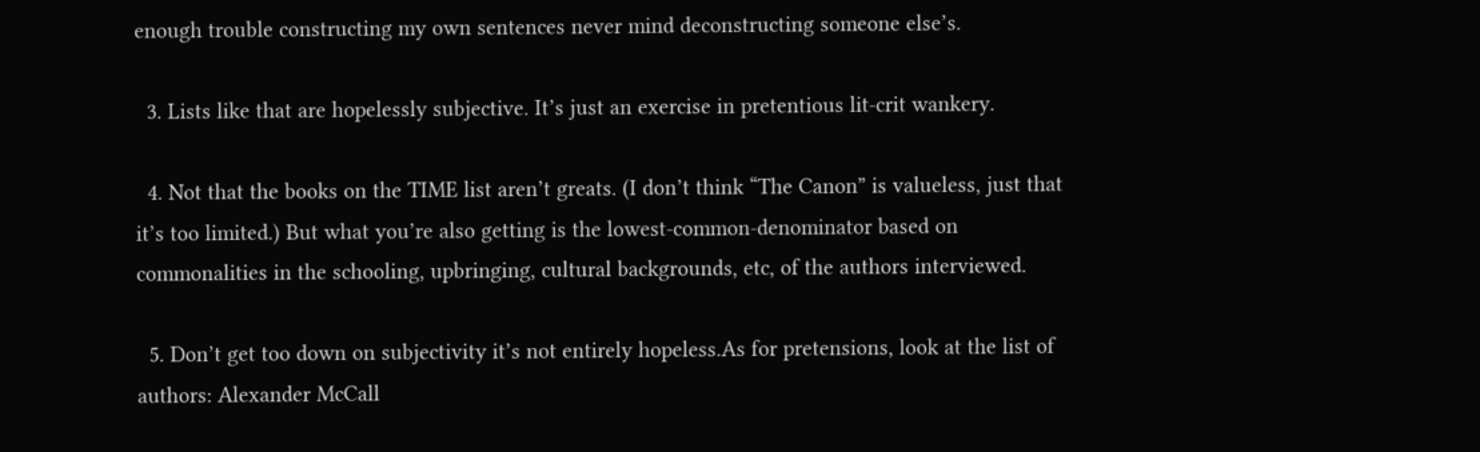enough trouble constructing my own sentences never mind deconstructing someone else’s.

  3. Lists like that are hopelessly subjective. It’s just an exercise in pretentious lit-crit wankery.

  4. Not that the books on the TIME list aren’t greats. (I don’t think “The Canon” is valueless, just that it’s too limited.) But what you’re also getting is the lowest-common-denominator based on commonalities in the schooling, upbringing, cultural backgrounds, etc, of the authors interviewed.

  5. Don’t get too down on subjectivity it’s not entirely hopeless.As for pretensions, look at the list of authors: Alexander McCall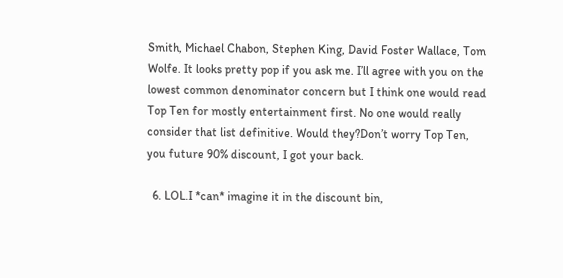Smith, Michael Chabon, Stephen King, David Foster Wallace, Tom Wolfe. It looks pretty pop if you ask me. I’ll agree with you on the lowest common denominator concern but I think one would read Top Ten for mostly entertainment first. No one would really consider that list definitive. Would they?Don’t worry Top Ten, you future 90% discount, I got your back.

  6. LOL.I *can* imagine it in the discount bin,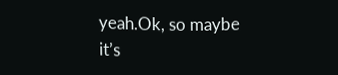yeah.Ok, so maybe it’s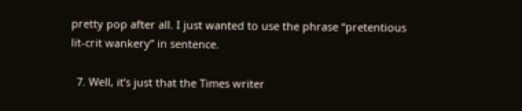pretty pop after all. I just wanted to use the phrase “pretentious lit-crit wankery” in sentence.

  7. Well, it’s just that the Times writer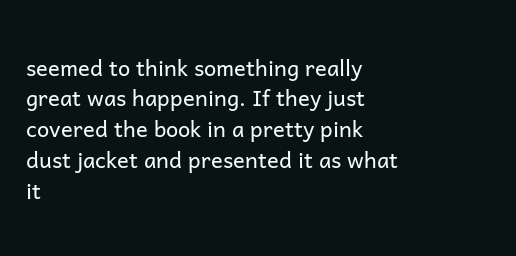seemed to think something really great was happening. If they just covered the book in a pretty pink dust jacket and presented it as what it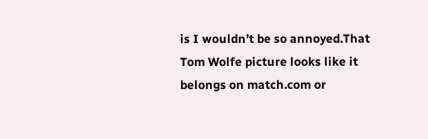is I wouldn’t be so annoyed.That Tom Wolfe picture looks like it belongs on match.com or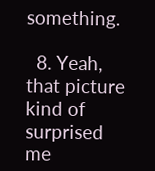something.

  8. Yeah, that picture kind of surprised me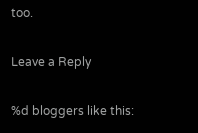too.

Leave a Reply

%d bloggers like this: